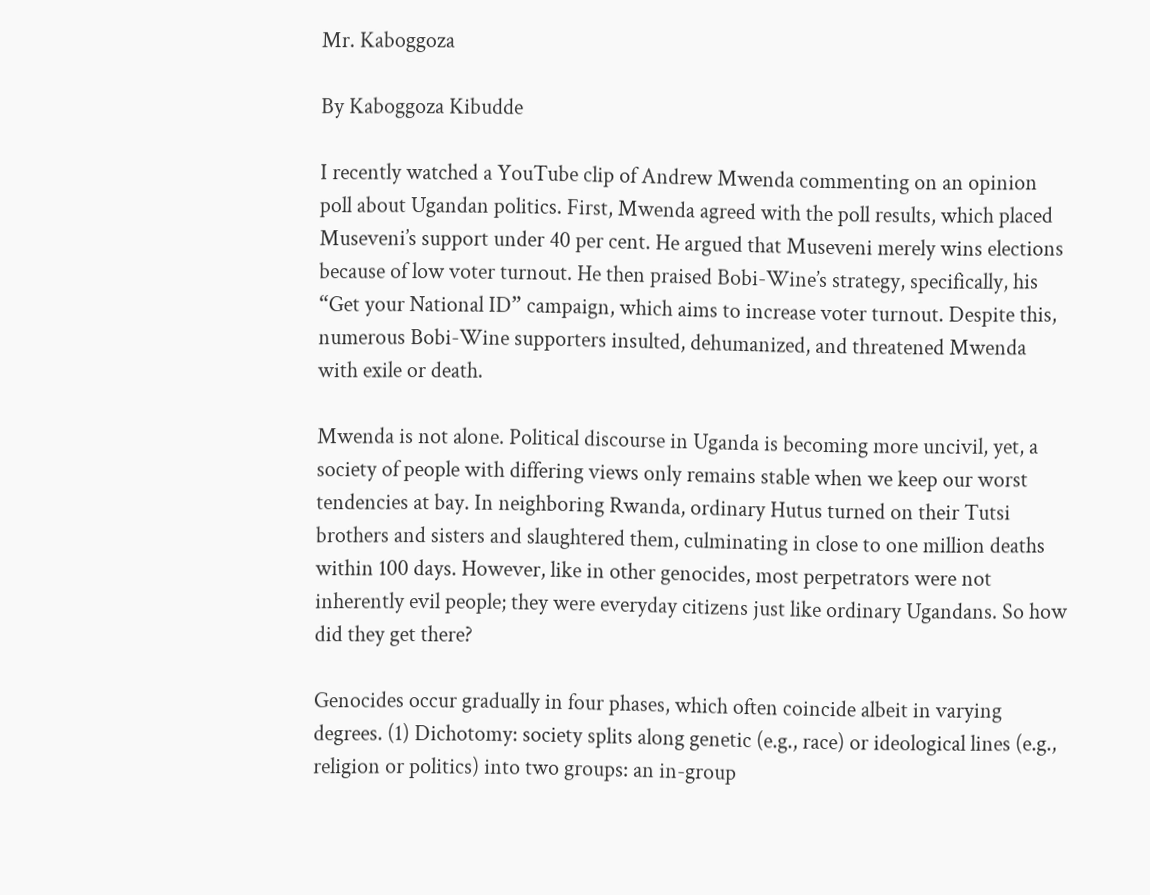Mr. Kaboggoza

By Kaboggoza Kibudde

I recently watched a YouTube clip of Andrew Mwenda commenting on an opinion poll about Ugandan politics. First, Mwenda agreed with the poll results, which placed Museveni’s support under 40 per cent. He argued that Museveni merely wins elections because of low voter turnout. He then praised Bobi-Wine’s strategy, specifically, his “Get your National ID” campaign, which aims to increase voter turnout. Despite this, numerous Bobi-Wine supporters insulted, dehumanized, and threatened Mwenda with exile or death.

Mwenda is not alone. Political discourse in Uganda is becoming more uncivil, yet, a society of people with differing views only remains stable when we keep our worst tendencies at bay. In neighboring Rwanda, ordinary Hutus turned on their Tutsi brothers and sisters and slaughtered them, culminating in close to one million deaths within 100 days. However, like in other genocides, most perpetrators were not inherently evil people; they were everyday citizens just like ordinary Ugandans. So how did they get there?

Genocides occur gradually in four phases, which often coincide albeit in varying degrees. (1) Dichotomy: society splits along genetic (e.g., race) or ideological lines (e.g., religion or politics) into two groups: an in-group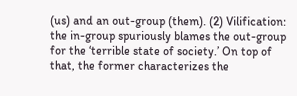(us) and an out-group (them). (2) Vilification: the in-group spuriously blames the out-group for the ‘terrible state of society.’ On top of that, the former characterizes the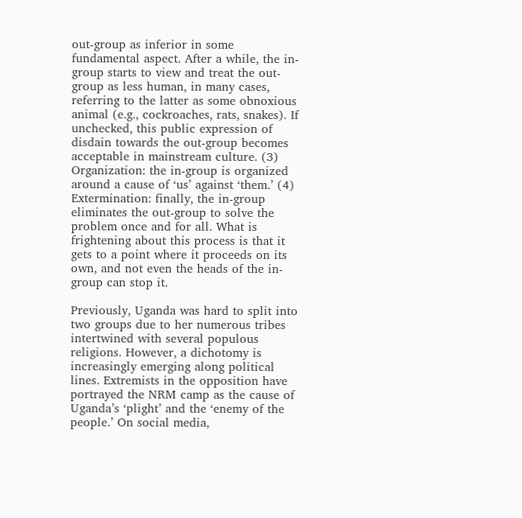out-group as inferior in some fundamental aspect. After a while, the in-group starts to view and treat the out-group as less human, in many cases, referring to the latter as some obnoxious animal (e.g., cockroaches, rats, snakes). If unchecked, this public expression of disdain towards the out-group becomes acceptable in mainstream culture. (3) Organization: the in-group is organized around a cause of ‘us’ against ‘them.’ (4) Extermination: finally, the in-group eliminates the out-group to solve the problem once and for all. What is frightening about this process is that it gets to a point where it proceeds on its own, and not even the heads of the in-group can stop it.

Previously, Uganda was hard to split into two groups due to her numerous tribes intertwined with several populous religions. However, a dichotomy is increasingly emerging along political lines. Extremists in the opposition have portrayed the NRM camp as the cause of Uganda’s ‘plight’ and the ‘enemy of the people.’ On social media,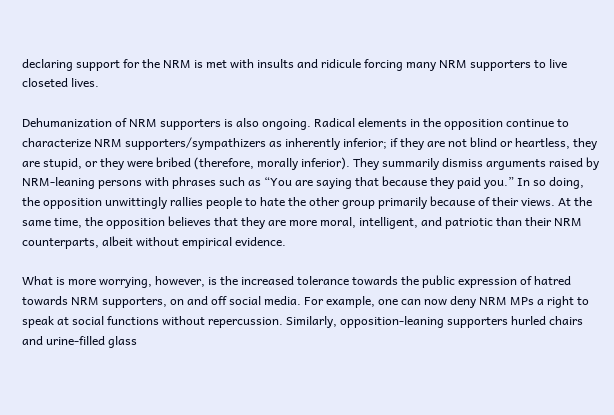declaring support for the NRM is met with insults and ridicule forcing many NRM supporters to live closeted lives.

Dehumanization of NRM supporters is also ongoing. Radical elements in the opposition continue to characterize NRM supporters/sympathizers as inherently inferior; if they are not blind or heartless, they are stupid, or they were bribed (therefore, morally inferior). They summarily dismiss arguments raised by NRM-leaning persons with phrases such as “You are saying that because they paid you.” In so doing, the opposition unwittingly rallies people to hate the other group primarily because of their views. At the same time, the opposition believes that they are more moral, intelligent, and patriotic than their NRM counterparts, albeit without empirical evidence.

What is more worrying, however, is the increased tolerance towards the public expression of hatred towards NRM supporters, on and off social media. For example, one can now deny NRM MPs a right to speak at social functions without repercussion. Similarly, opposition-leaning supporters hurled chairs and urine-filled glass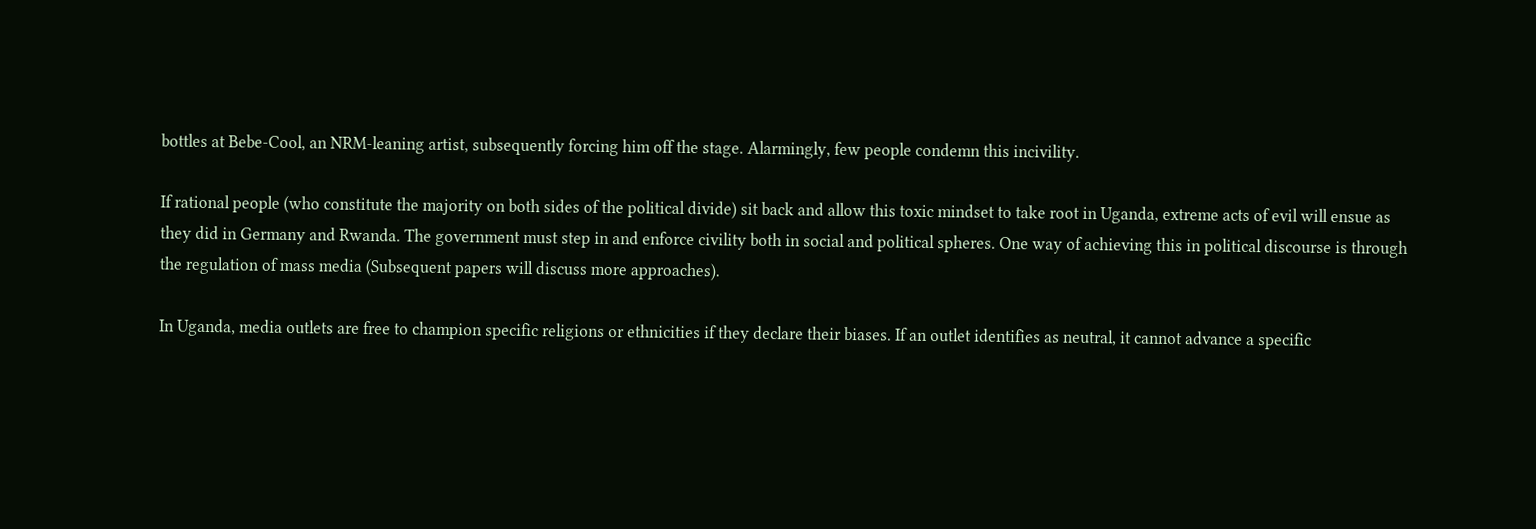bottles at Bebe-Cool, an NRM-leaning artist, subsequently forcing him off the stage. Alarmingly, few people condemn this incivility.

If rational people (who constitute the majority on both sides of the political divide) sit back and allow this toxic mindset to take root in Uganda, extreme acts of evil will ensue as they did in Germany and Rwanda. The government must step in and enforce civility both in social and political spheres. One way of achieving this in political discourse is through the regulation of mass media (Subsequent papers will discuss more approaches).

In Uganda, media outlets are free to champion specific religions or ethnicities if they declare their biases. If an outlet identifies as neutral, it cannot advance a specific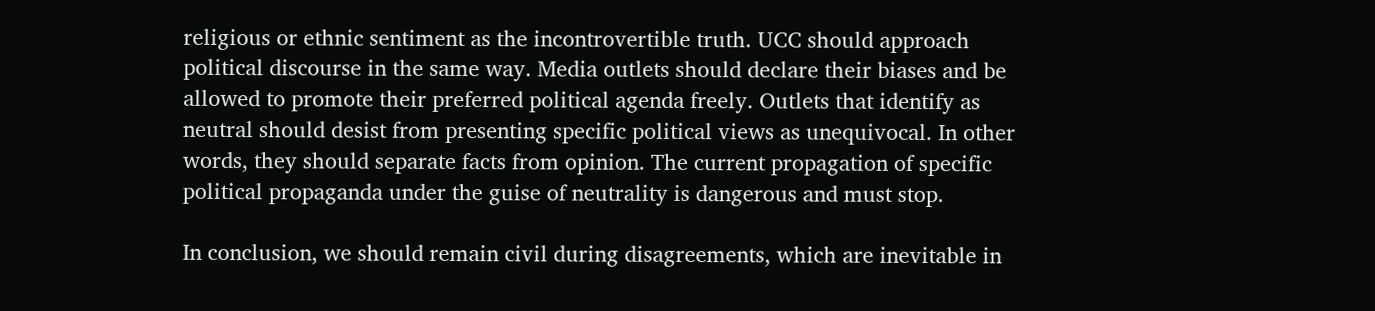religious or ethnic sentiment as the incontrovertible truth. UCC should approach political discourse in the same way. Media outlets should declare their biases and be allowed to promote their preferred political agenda freely. Outlets that identify as neutral should desist from presenting specific political views as unequivocal. In other words, they should separate facts from opinion. The current propagation of specific political propaganda under the guise of neutrality is dangerous and must stop.

In conclusion, we should remain civil during disagreements, which are inevitable in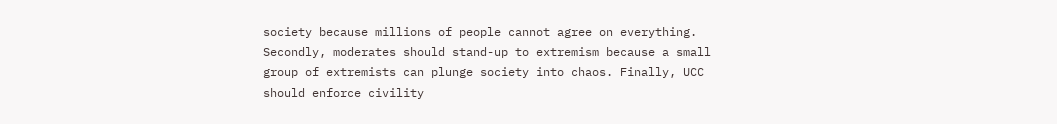society because millions of people cannot agree on everything. Secondly, moderates should stand-up to extremism because a small group of extremists can plunge society into chaos. Finally, UCC should enforce civility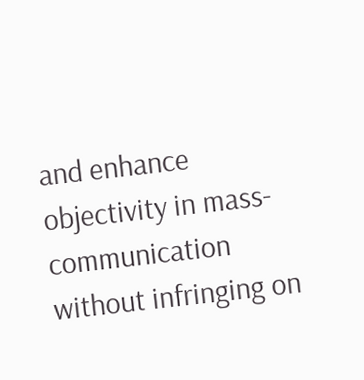and enhance objectivity in mass-communication without infringing on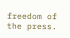freedom of the press.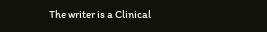The writer is a Clinical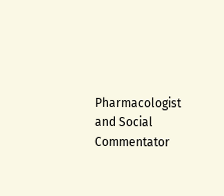Pharmacologist and Social Commentator